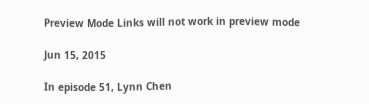Preview Mode Links will not work in preview mode

Jun 15, 2015

In episode 51, Lynn Chen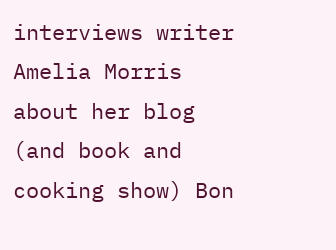interviews writer Amelia Morris about her blog (and book and cooking show) Bon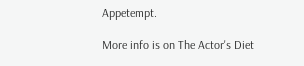Appetempt.

More info is on The Actor's Diet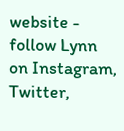website - follow Lynn on Instagram, Twitter,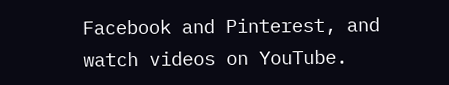Facebook and Pinterest, and watch videos on YouTube.